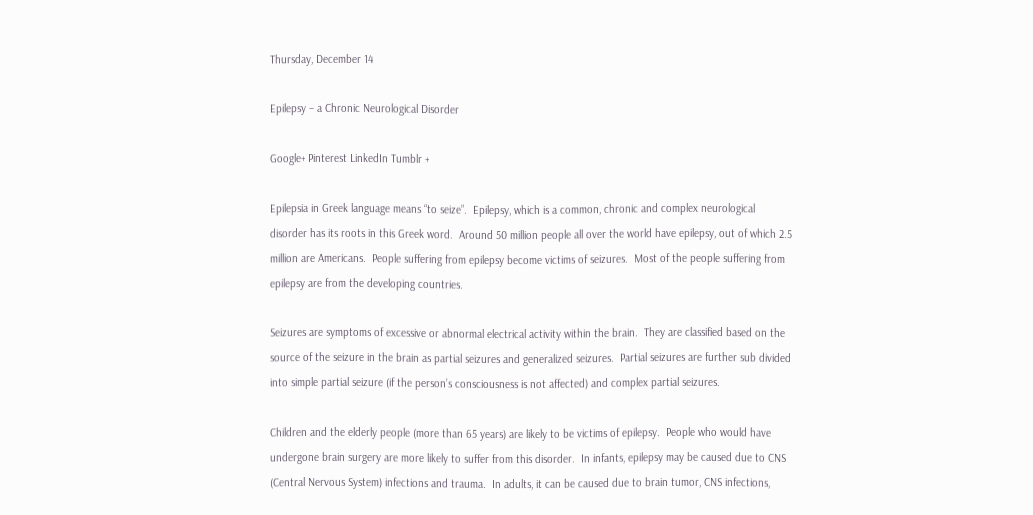Thursday, December 14

Epilepsy – a Chronic Neurological Disorder

Google+ Pinterest LinkedIn Tumblr +

Epilepsia in Greek language means “to seize”.  Epilepsy, which is a common, chronic and complex neurological disorder has its roots in this Greek word.  Around 50 million people all over the world have epilepsy, out of which 2.5 million are Americans.  People suffering from epilepsy become victims of seizures.  Most of the people suffering from epilepsy are from the developing countries.

Seizures are symptoms of excessive or abnormal electrical activity within the brain.  They are classified based on the source of the seizure in the brain as partial seizures and generalized seizures.  Partial seizures are further sub divided into simple partial seizure (if the person’s consciousness is not affected) and complex partial seizures.

Children and the elderly people (more than 65 years) are likely to be victims of epilepsy.  People who would have undergone brain surgery are more likely to suffer from this disorder.  In infants, epilepsy may be caused due to CNS (Central Nervous System) infections and trauma.  In adults, it can be caused due to brain tumor, CNS infections,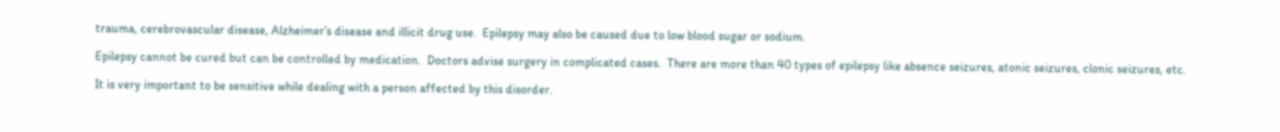trauma, cerebrovascular disease, Alzheimer’s disease and illicit drug use.  Epilepsy may also be caused due to low blood sugar or sodium.

Epilepsy cannot be cured but can be controlled by medication.  Doctors advise surgery in complicated cases.  There are more than 40 types of epilepsy like absence seizures, atonic seizures, clonic seizures, etc.

It is very important to be sensitive while dealing with a person affected by this disorder.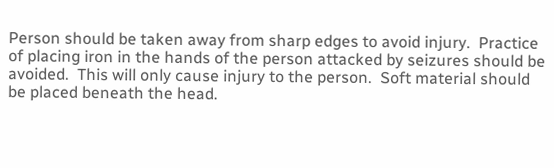Person should be taken away from sharp edges to avoid injury.  Practice of placing iron in the hands of the person attacked by seizures should be avoided.  This will only cause injury to the person.  Soft material should be placed beneath the head.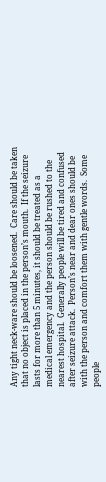Any tight neck-ware should be loosened.  Care should be taken that no object is placed in the person’s mouth.  If the seizure lasts for more than 5 minutes, it should be treated as a medical emergency and the person should be rushed to the nearest hospital.  Generally people will be tired and confused after seizure attack.  Person’s near and dear ones should be with the person and comfort them with gentle words.  Some people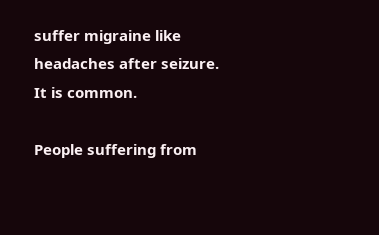suffer migraine like headaches after seizure.  It is common.

People suffering from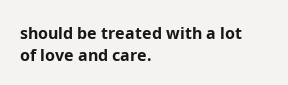should be treated with a lot of love and care.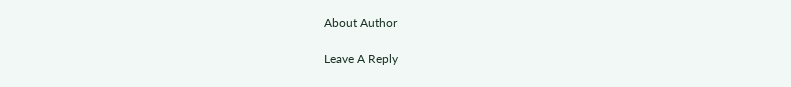About Author

Leave A Reply